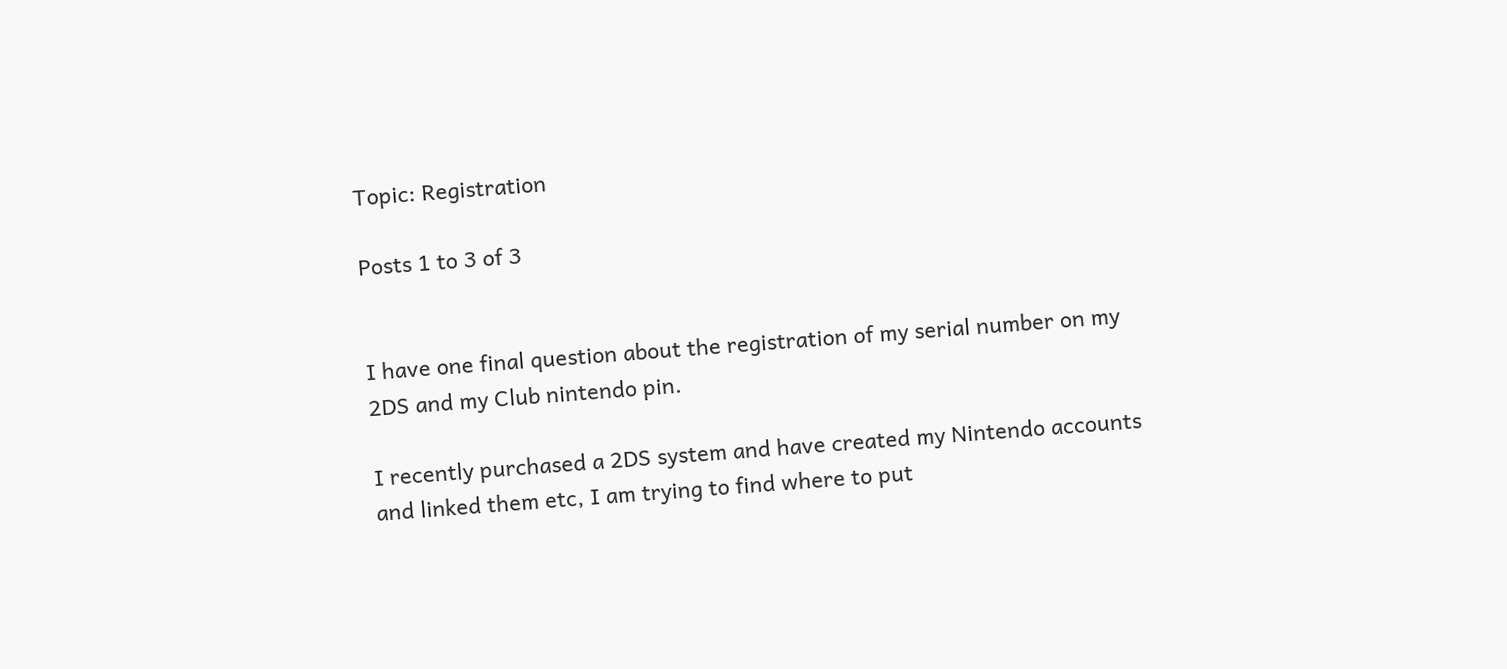Topic: Registration

Posts 1 to 3 of 3


I have one final question about the registration of my serial number on my 2DS and my Club nintendo pin.

I recently purchased a 2DS system and have created my Nintendo accounts and linked them etc, I am trying to find where to put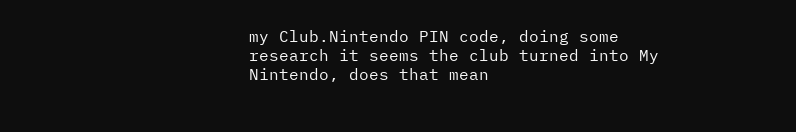my Club.Nintendo PIN code, doing some research it seems the club turned into My Nintendo, does that mean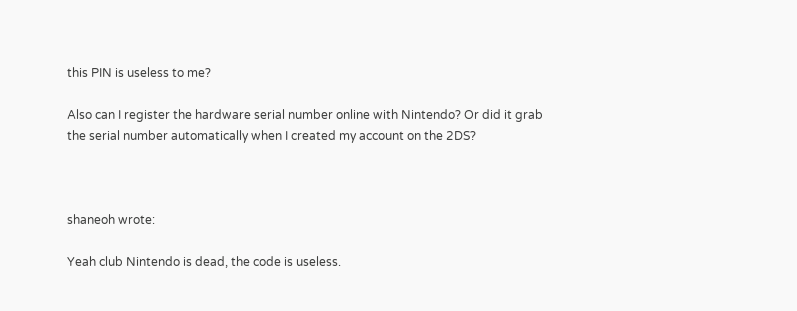this PIN is useless to me?

Also can I register the hardware serial number online with Nintendo? Or did it grab the serial number automatically when I created my account on the 2DS?



shaneoh wrote:

Yeah club Nintendo is dead, the code is useless.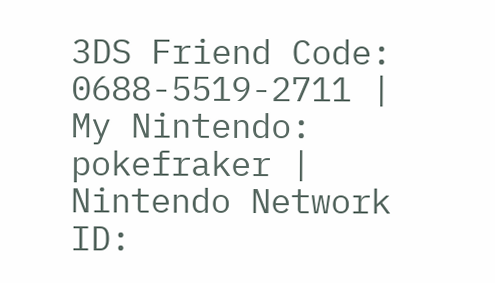3DS Friend Code: 0688-5519-2711 | My Nintendo: pokefraker | Nintendo Network ID: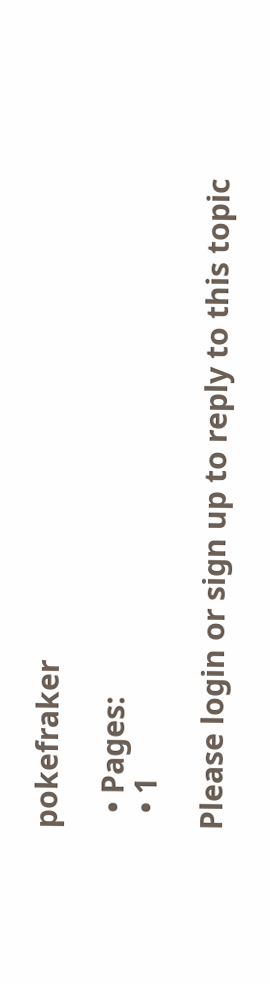pokefraker

  • Pages:
  • 1

Please login or sign up to reply to this topic